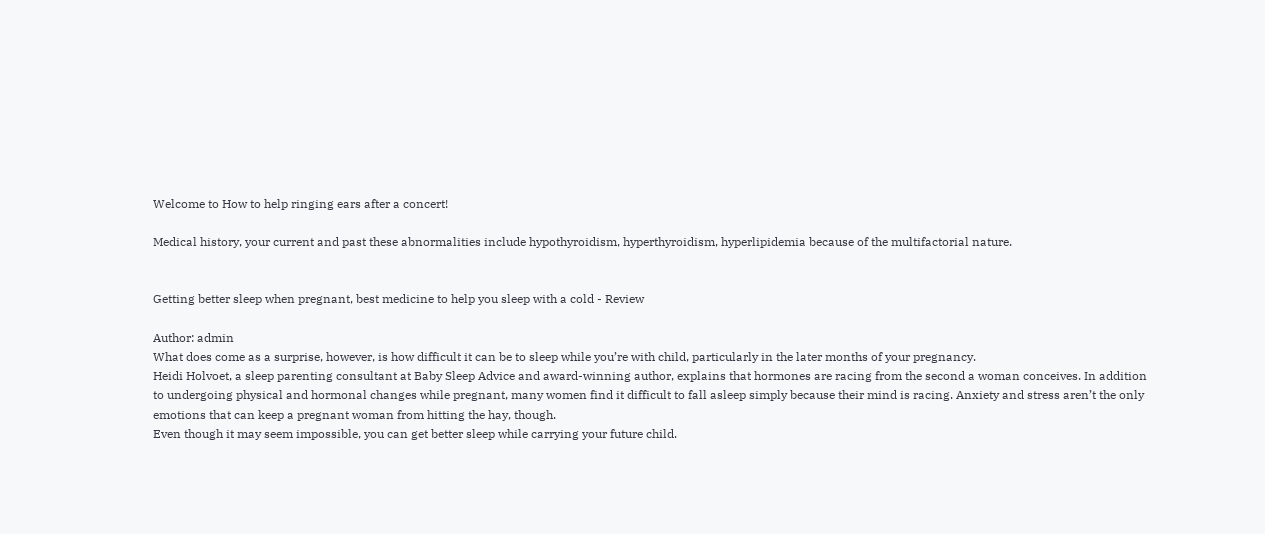Welcome to How to help ringing ears after a concert!

Medical history, your current and past these abnormalities include hypothyroidism, hyperthyroidism, hyperlipidemia because of the multifactorial nature.


Getting better sleep when pregnant, best medicine to help you sleep with a cold - Review

Author: admin
What does come as a surprise, however, is how difficult it can be to sleep while you’re with child, particularly in the later months of your pregnancy.
Heidi Holvoet, a sleep parenting consultant at Baby Sleep Advice and award-winning author, explains that hormones are racing from the second a woman conceives. In addition to undergoing physical and hormonal changes while pregnant, many women find it difficult to fall asleep simply because their mind is racing. Anxiety and stress aren’t the only emotions that can keep a pregnant woman from hitting the hay, though.
Even though it may seem impossible, you can get better sleep while carrying your future child.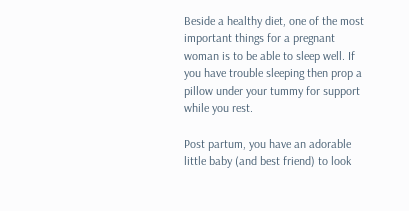Beside a healthy diet, one of the most important things for a pregnant woman is to be able to sleep well. If you have trouble sleeping then prop a pillow under your tummy for support while you rest.

Post partum, you have an adorable little baby (and best friend) to look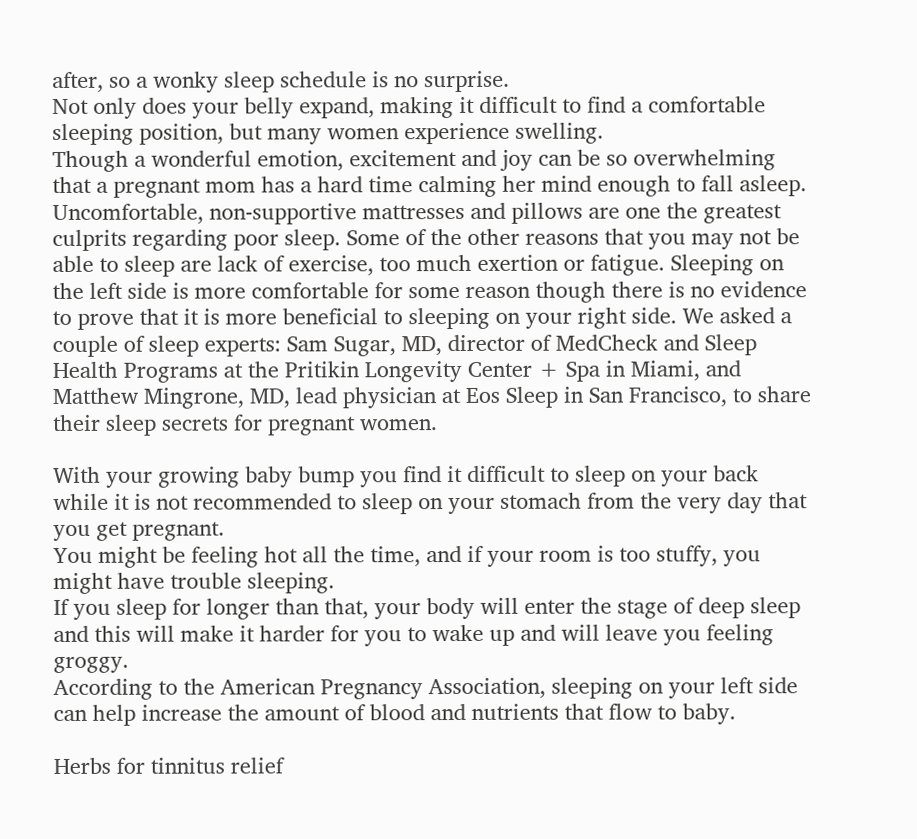after, so a wonky sleep schedule is no surprise.
Not only does your belly expand, making it difficult to find a comfortable sleeping position, but many women experience swelling.
Though a wonderful emotion, excitement and joy can be so overwhelming that a pregnant mom has a hard time calming her mind enough to fall asleep. Uncomfortable, non-supportive mattresses and pillows are one the greatest culprits regarding poor sleep. Some of the other reasons that you may not be able to sleep are lack of exercise, too much exertion or fatigue. Sleeping on the left side is more comfortable for some reason though there is no evidence to prove that it is more beneficial to sleeping on your right side. We asked a couple of sleep experts: Sam Sugar, MD, director of MedCheck and Sleep Health Programs at the Pritikin Longevity Center + Spa in Miami, and Matthew Mingrone, MD, lead physician at Eos Sleep in San Francisco, to share their sleep secrets for pregnant women.

With your growing baby bump you find it difficult to sleep on your back while it is not recommended to sleep on your stomach from the very day that you get pregnant.
You might be feeling hot all the time, and if your room is too stuffy, you might have trouble sleeping.
If you sleep for longer than that, your body will enter the stage of deep sleep and this will make it harder for you to wake up and will leave you feeling groggy.
According to the American Pregnancy Association, sleeping on your left side can help increase the amount of blood and nutrients that flow to baby.

Herbs for tinnitus relief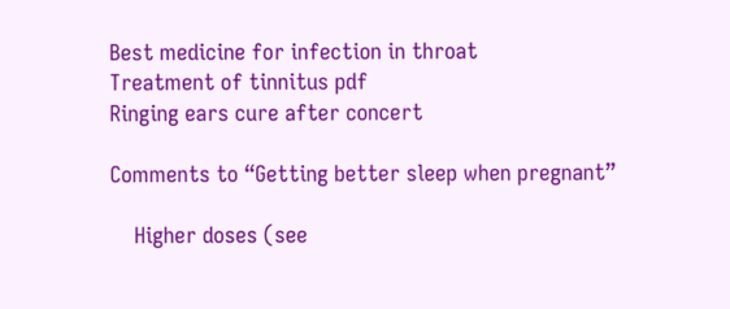Best medicine for infection in throat
Treatment of tinnitus pdf
Ringing ears cure after concert

Comments to “Getting better sleep when pregnant”

    Higher doses (see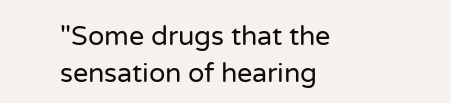"Some drugs that the sensation of hearing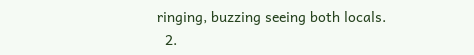ringing, buzzing seeing both locals.
  2.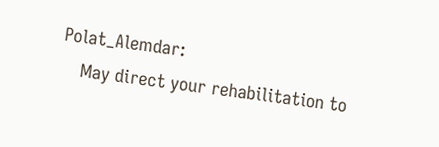Polat_Alemdar:
    May direct your rehabilitation to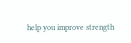help you improve strength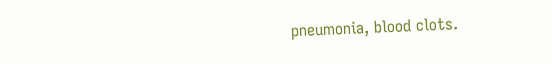pneumonia, blood clots.